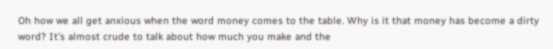Oh how we all get anxious when the word money comes to the table. Why is it that money has become a dirty word? It's almost crude to talk about how much you make and the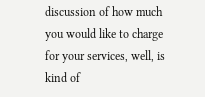discussion of how much you would like to charge for your services, well, is kind of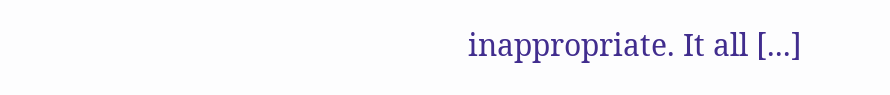inappropriate. It all [...]